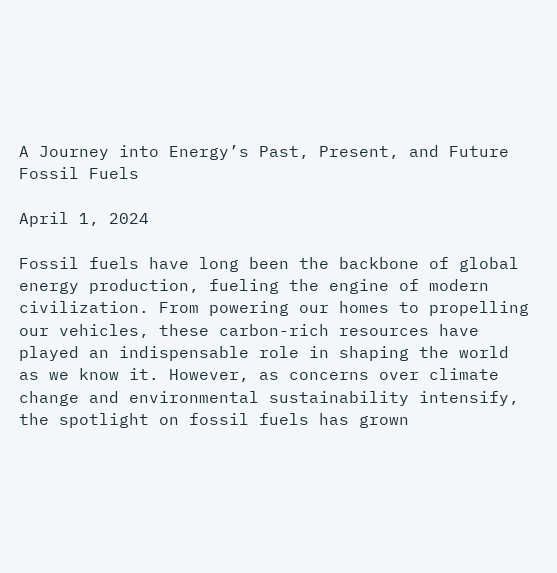A Journey into Energy’s Past, Present, and Future Fossil Fuels

April 1, 2024

Fossil fuels have long been the backbone of global energy production, fueling the engine of modern civilization. From powering our homes to propelling our vehicles, these carbon-rich resources have played an indispensable role in shaping the world as we know it. However, as concerns over climate change and environmental sustainability intensify, the spotlight on fossil fuels has grown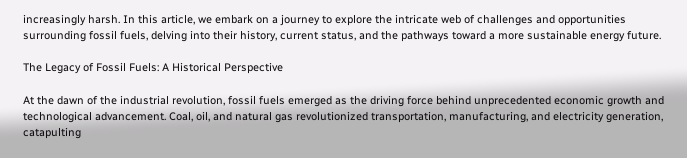increasingly harsh. In this article, we embark on a journey to explore the intricate web of challenges and opportunities surrounding fossil fuels, delving into their history, current status, and the pathways toward a more sustainable energy future.

The Legacy of Fossil Fuels: A Historical Perspective

At the dawn of the industrial revolution, fossil fuels emerged as the driving force behind unprecedented economic growth and technological advancement. Coal, oil, and natural gas revolutionized transportation, manufacturing, and electricity generation, catapulting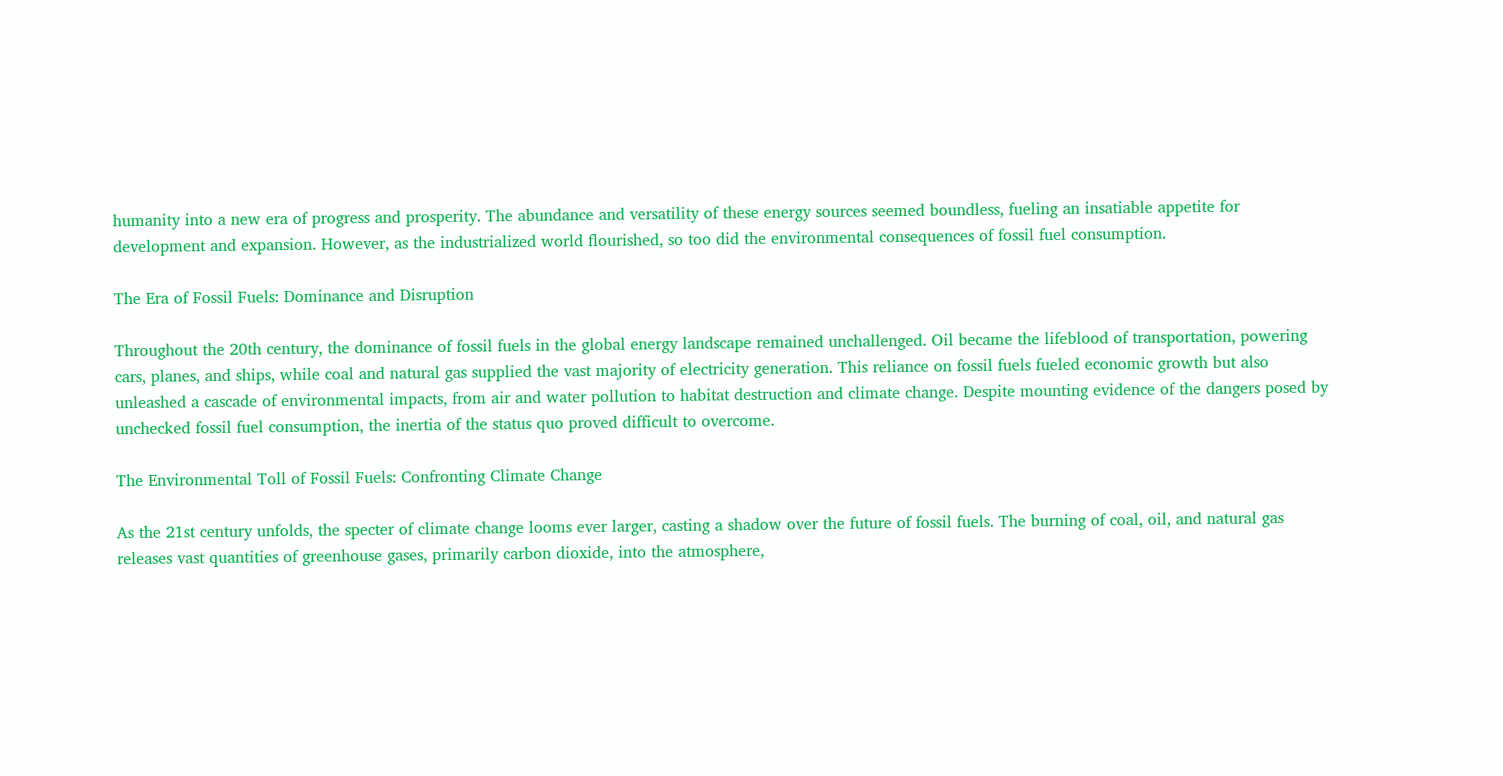humanity into a new era of progress and prosperity. The abundance and versatility of these energy sources seemed boundless, fueling an insatiable appetite for development and expansion. However, as the industrialized world flourished, so too did the environmental consequences of fossil fuel consumption.

The Era of Fossil Fuels: Dominance and Disruption

Throughout the 20th century, the dominance of fossil fuels in the global energy landscape remained unchallenged. Oil became the lifeblood of transportation, powering cars, planes, and ships, while coal and natural gas supplied the vast majority of electricity generation. This reliance on fossil fuels fueled economic growth but also unleashed a cascade of environmental impacts, from air and water pollution to habitat destruction and climate change. Despite mounting evidence of the dangers posed by unchecked fossil fuel consumption, the inertia of the status quo proved difficult to overcome.

The Environmental Toll of Fossil Fuels: Confronting Climate Change

As the 21st century unfolds, the specter of climate change looms ever larger, casting a shadow over the future of fossil fuels. The burning of coal, oil, and natural gas releases vast quantities of greenhouse gases, primarily carbon dioxide, into the atmosphere,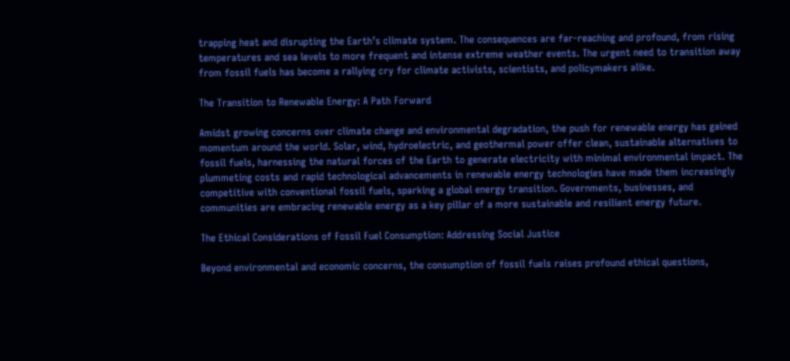trapping heat and disrupting the Earth’s climate system. The consequences are far-reaching and profound, from rising temperatures and sea levels to more frequent and intense extreme weather events. The urgent need to transition away from fossil fuels has become a rallying cry for climate activists, scientists, and policymakers alike.

The Transition to Renewable Energy: A Path Forward

Amidst growing concerns over climate change and environmental degradation, the push for renewable energy has gained momentum around the world. Solar, wind, hydroelectric, and geothermal power offer clean, sustainable alternatives to fossil fuels, harnessing the natural forces of the Earth to generate electricity with minimal environmental impact. The plummeting costs and rapid technological advancements in renewable energy technologies have made them increasingly competitive with conventional fossil fuels, sparking a global energy transition. Governments, businesses, and communities are embracing renewable energy as a key pillar of a more sustainable and resilient energy future.

The Ethical Considerations of Fossil Fuel Consumption: Addressing Social Justice

Beyond environmental and economic concerns, the consumption of fossil fuels raises profound ethical questions,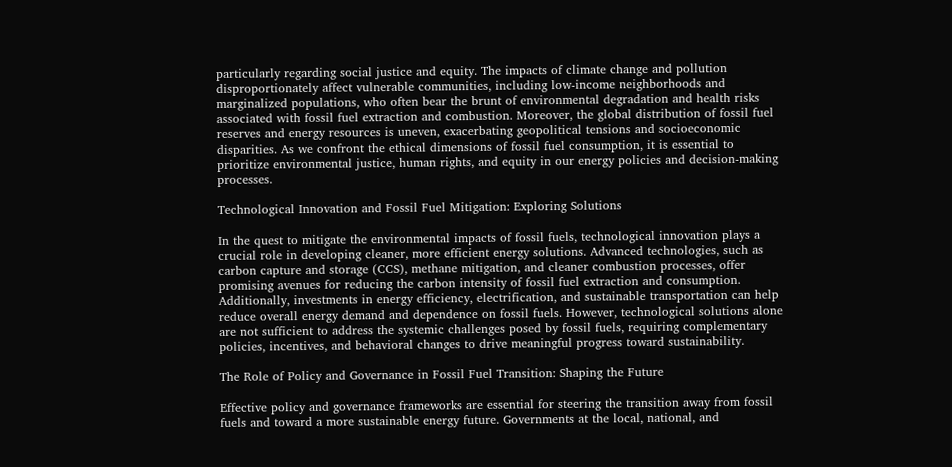particularly regarding social justice and equity. The impacts of climate change and pollution disproportionately affect vulnerable communities, including low-income neighborhoods and marginalized populations, who often bear the brunt of environmental degradation and health risks associated with fossil fuel extraction and combustion. Moreover, the global distribution of fossil fuel reserves and energy resources is uneven, exacerbating geopolitical tensions and socioeconomic disparities. As we confront the ethical dimensions of fossil fuel consumption, it is essential to prioritize environmental justice, human rights, and equity in our energy policies and decision-making processes.

Technological Innovation and Fossil Fuel Mitigation: Exploring Solutions

In the quest to mitigate the environmental impacts of fossil fuels, technological innovation plays a crucial role in developing cleaner, more efficient energy solutions. Advanced technologies, such as carbon capture and storage (CCS), methane mitigation, and cleaner combustion processes, offer promising avenues for reducing the carbon intensity of fossil fuel extraction and consumption. Additionally, investments in energy efficiency, electrification, and sustainable transportation can help reduce overall energy demand and dependence on fossil fuels. However, technological solutions alone are not sufficient to address the systemic challenges posed by fossil fuels, requiring complementary policies, incentives, and behavioral changes to drive meaningful progress toward sustainability.

The Role of Policy and Governance in Fossil Fuel Transition: Shaping the Future

Effective policy and governance frameworks are essential for steering the transition away from fossil fuels and toward a more sustainable energy future. Governments at the local, national, and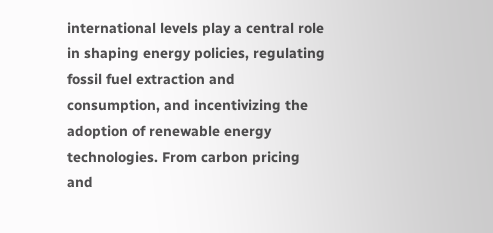international levels play a central role in shaping energy policies, regulating fossil fuel extraction and consumption, and incentivizing the adoption of renewable energy technologies. From carbon pricing and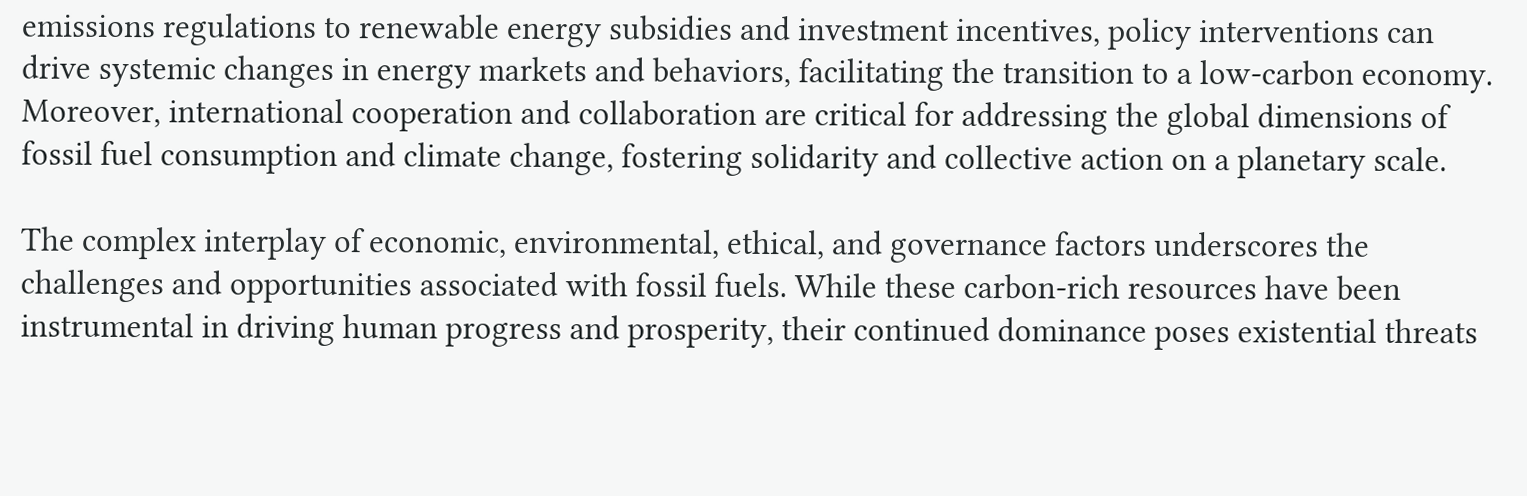emissions regulations to renewable energy subsidies and investment incentives, policy interventions can drive systemic changes in energy markets and behaviors, facilitating the transition to a low-carbon economy. Moreover, international cooperation and collaboration are critical for addressing the global dimensions of fossil fuel consumption and climate change, fostering solidarity and collective action on a planetary scale.

The complex interplay of economic, environmental, ethical, and governance factors underscores the challenges and opportunities associated with fossil fuels. While these carbon-rich resources have been instrumental in driving human progress and prosperity, their continued dominance poses existential threats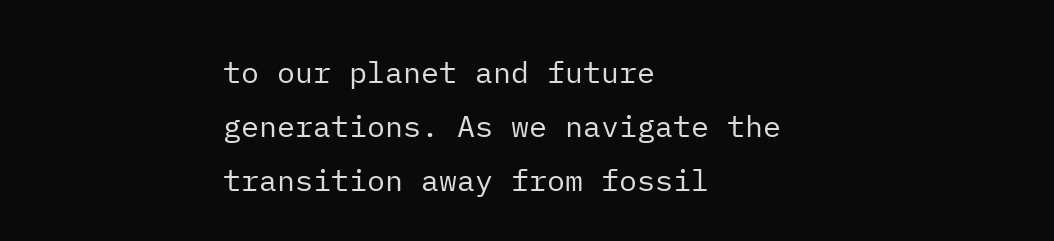to our planet and future generations. As we navigate the transition away from fossil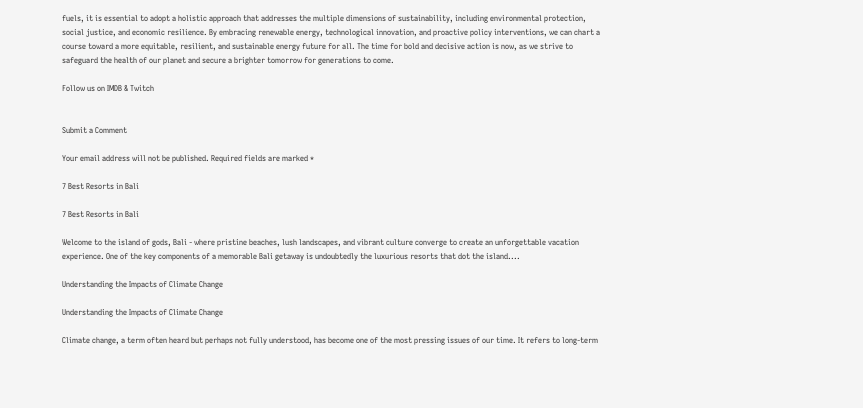fuels, it is essential to adopt a holistic approach that addresses the multiple dimensions of sustainability, including environmental protection, social justice, and economic resilience. By embracing renewable energy, technological innovation, and proactive policy interventions, we can chart a course toward a more equitable, resilient, and sustainable energy future for all. The time for bold and decisive action is now, as we strive to safeguard the health of our planet and secure a brighter tomorrow for generations to come.

Follow us on IMDB & Twitch


Submit a Comment

Your email address will not be published. Required fields are marked *

7 Best Resorts in Bali

7 Best Resorts in Bali

Welcome to the island of gods, Bali - where pristine beaches, lush landscapes, and vibrant culture converge to create an unforgettable vacation experience. One of the key components of a memorable Bali getaway is undoubtedly the luxurious resorts that dot the island....

Understanding the Impacts of Climate Change

Understanding the Impacts of Climate Change

Climate change, a term often heard but perhaps not fully understood, has become one of the most pressing issues of our time. It refers to long-term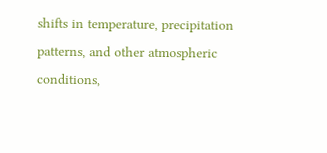shifts in temperature, precipitation patterns, and other atmospheric conditions,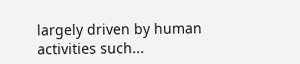largely driven by human activities such...